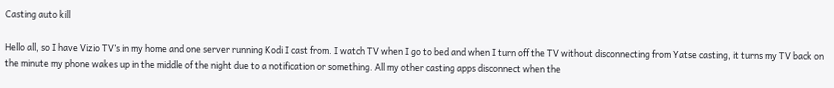Casting auto kill

Hello all, so I have Vizio TV’s in my home and one server running Kodi I cast from. I watch TV when I go to bed and when I turn off the TV without disconnecting from Yatse casting, it turns my TV back on the minute my phone wakes up in the middle of the night due to a notification or something. All my other casting apps disconnect when the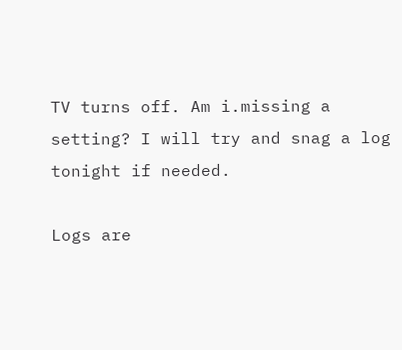TV turns off. Am i.missing a setting? I will try and snag a log tonight if needed.

Logs are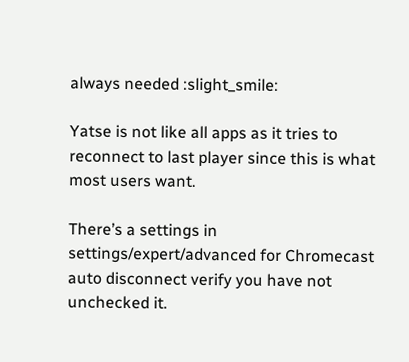always needed :slight_smile:

Yatse is not like all apps as it tries to reconnect to last player since this is what most users want.

There’s a settings in settings/expert/advanced for Chromecast auto disconnect verify you have not unchecked it.